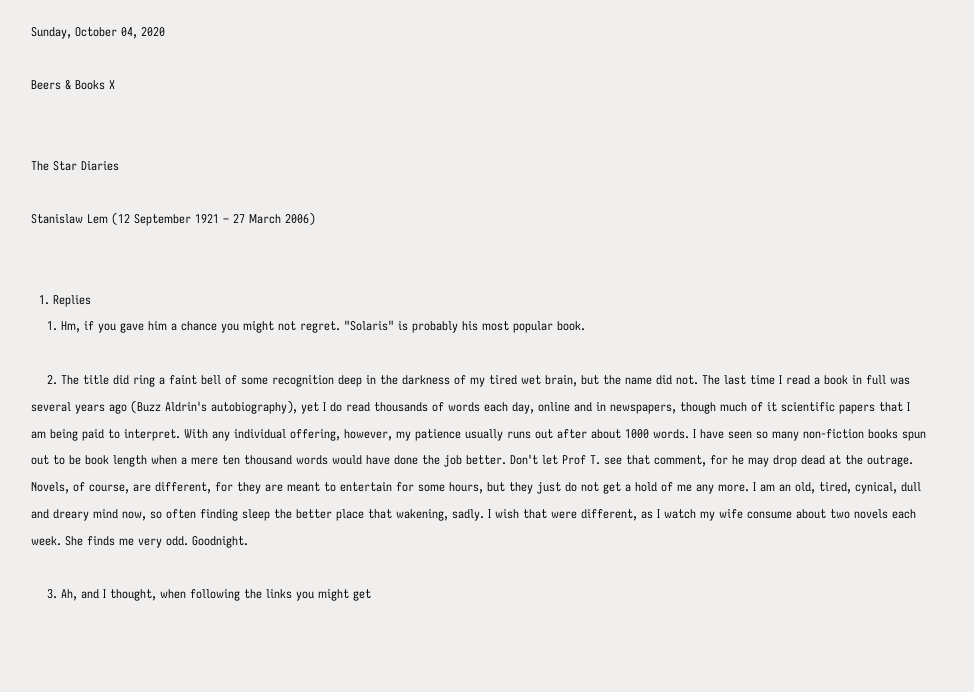Sunday, October 04, 2020

Beers & Books X


The Star Diaries

Stanislaw Lem (12 September 1921 – 27 March 2006)


  1. Replies
    1. Hm, if you gave him a chance you might not regret. "Solaris" is probably his most popular book.

    2. The title did ring a faint bell of some recognition deep in the darkness of my tired wet brain, but the name did not. The last time I read a book in full was several years ago (Buzz Aldrin's autobiography), yet I do read thousands of words each day, online and in newspapers, though much of it scientific papers that I am being paid to interpret. With any individual offering, however, my patience usually runs out after about 1000 words. I have seen so many non-fiction books spun out to be book length when a mere ten thousand words would have done the job better. Don't let Prof T. see that comment, for he may drop dead at the outrage. Novels, of course, are different, for they are meant to entertain for some hours, but they just do not get a hold of me any more. I am an old, tired, cynical, dull and dreary mind now, so often finding sleep the better place that wakening, sadly. I wish that were different, as I watch my wife consume about two novels each week. She finds me very odd. Goodnight.

    3. Ah, and I thought, when following the links you might get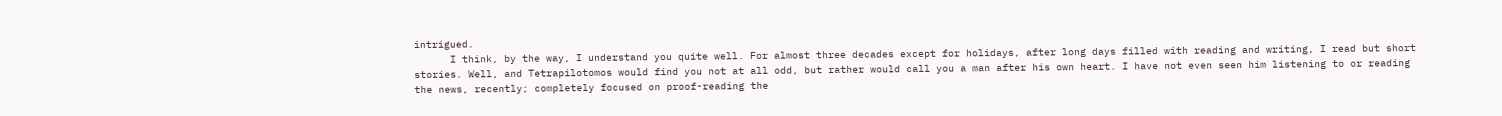intrigued.
      I think, by the way, I understand you quite well. For almost three decades except for holidays, after long days filled with reading and writing, I read but short stories. Well, and Tetrapilotomos would find you not at all odd, but rather would call you a man after his own heart. I have not even seen him listening to or reading the news, recently; completely focused on proof-reading the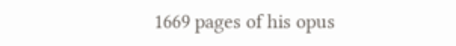1669 pages of his opus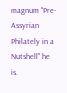magnum "Pre-Assyrian Philately in a Nutshell" he is.